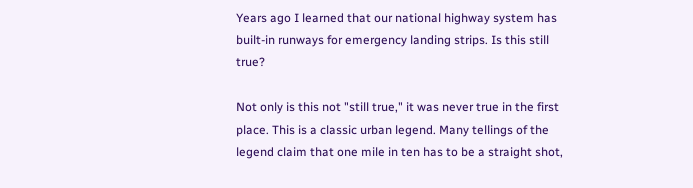Years ago I learned that our national highway system has built-in runways for emergency landing strips. Is this still true?

Not only is this not "still true," it was never true in the first place. This is a classic urban legend. Many tellings of the legend claim that one mile in ten has to be a straight shot,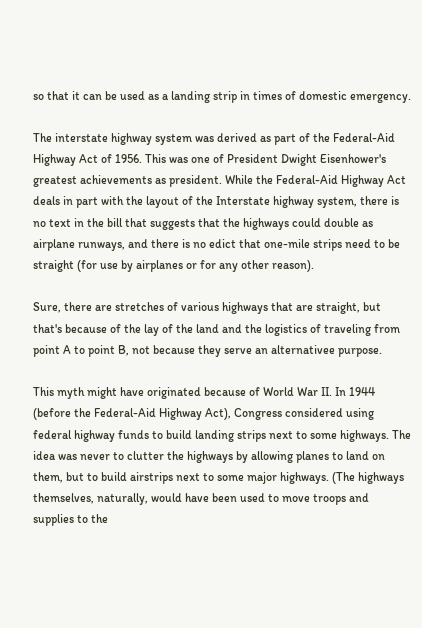so that it can be used as a landing strip in times of domestic emergency.

The interstate highway system was derived as part of the Federal-Aid Highway Act of 1956. This was one of President Dwight Eisenhower's greatest achievements as president. While the Federal-Aid Highway Act deals in part with the layout of the Interstate highway system, there is no text in the bill that suggests that the highways could double as airplane runways, and there is no edict that one-mile strips need to be straight (for use by airplanes or for any other reason).

Sure, there are stretches of various highways that are straight, but that's because of the lay of the land and the logistics of traveling from point A to point B, not because they serve an alternativee purpose.

This myth might have originated because of World War II. In 1944 (before the Federal-Aid Highway Act), Congress considered using federal highway funds to build landing strips next to some highways. The idea was never to clutter the highways by allowing planes to land on them, but to build airstrips next to some major highways. (The highways themselves, naturally, would have been used to move troops and supplies to the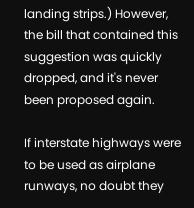landing strips.) However, the bill that contained this suggestion was quickly dropped, and it's never been proposed again.

If interstate highways were to be used as airplane runways, no doubt they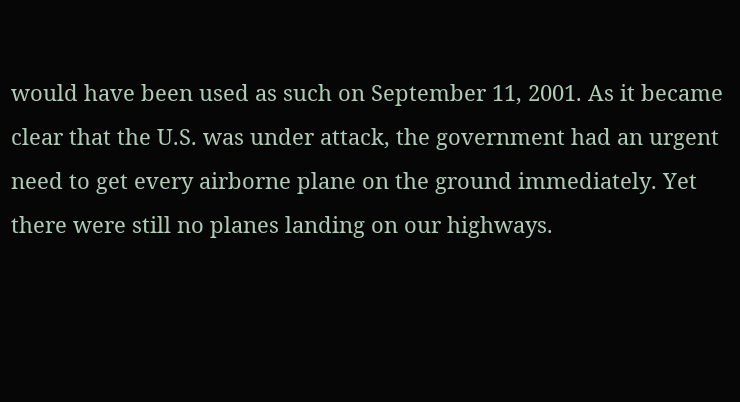would have been used as such on September 11, 2001. As it became clear that the U.S. was under attack, the government had an urgent need to get every airborne plane on the ground immediately. Yet there were still no planes landing on our highways.